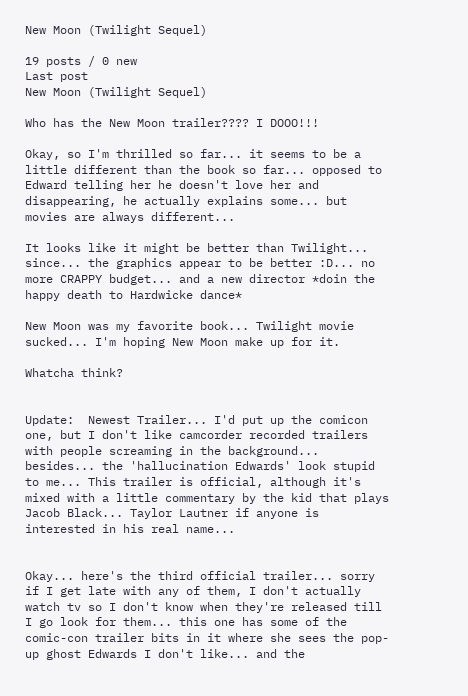New Moon (Twilight Sequel)

19 posts / 0 new
Last post
New Moon (Twilight Sequel)

Who has the New Moon trailer???? I DOOO!!!

Okay, so I'm thrilled so far... it seems to be a little different than the book so far... opposed to Edward telling her he doesn't love her and disappearing, he actually explains some... but movies are always different...

It looks like it might be better than Twilight... since... the graphics appear to be better :D... no more CRAPPY budget... and a new director *doin the happy death to Hardwicke dance*

New Moon was my favorite book... Twilight movie sucked... I'm hoping New Moon make up for it.

Whatcha think?


Update:  Newest Trailer... I'd put up the comicon one, but I don't like camcorder recorded trailers with people screaming in the background... besides... the 'hallucination Edwards' look stupid to me... This trailer is official, although it's mixed with a little commentary by the kid that plays Jacob Black... Taylor Lautner if anyone is interested in his real name...


Okay... here's the third official trailer... sorry if I get late with any of them, I don't actually watch tv so I don't know when they're released till I go look for them... this one has some of the comic-con trailer bits in it where she sees the pop-up ghost Edwards I don't like... and the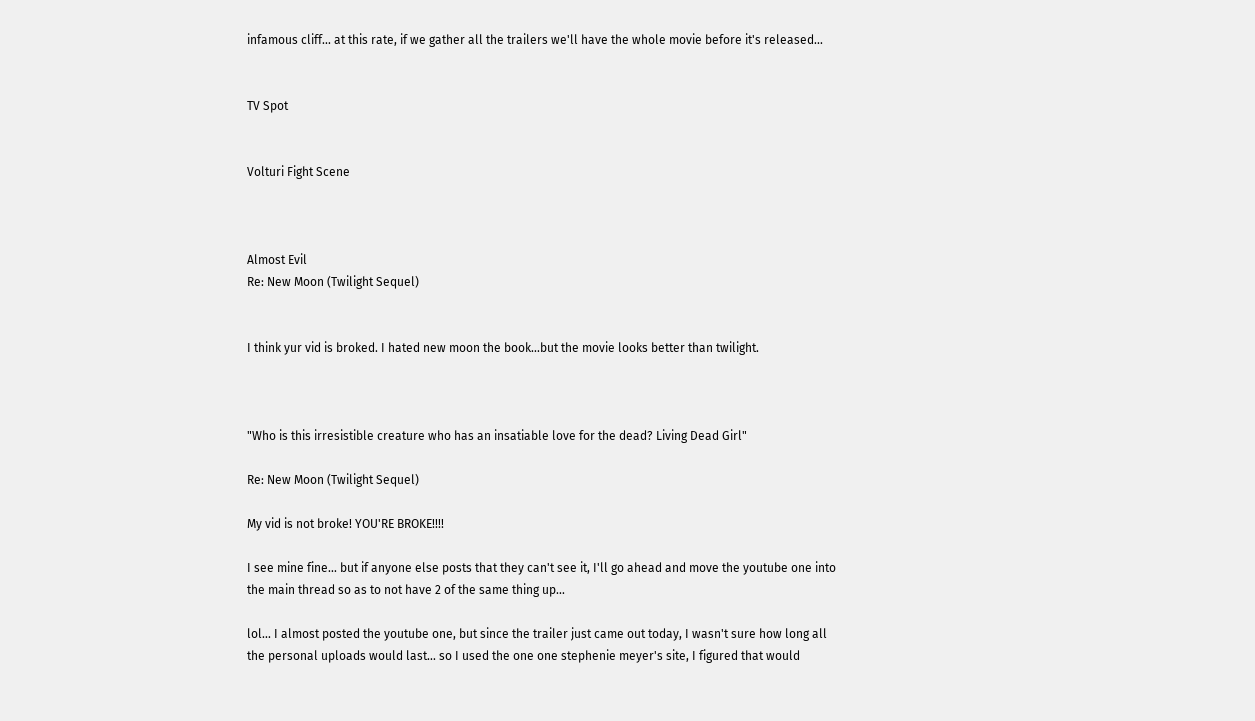infamous cliff... at this rate, if we gather all the trailers we'll have the whole movie before it's released...


TV Spot


Volturi Fight Scene



Almost Evil
Re: New Moon (Twilight Sequel)


I think yur vid is broked. I hated new moon the book...but the movie looks better than twilight.



"Who is this irresistible creature who has an insatiable love for the dead? Living Dead Girl"

Re: New Moon (Twilight Sequel)

My vid is not broke! YOU'RE BROKE!!!!

I see mine fine... but if anyone else posts that they can't see it, I'll go ahead and move the youtube one into the main thread so as to not have 2 of the same thing up...

lol... I almost posted the youtube one, but since the trailer just came out today, I wasn't sure how long all the personal uploads would last... so I used the one one stephenie meyer's site, I figured that would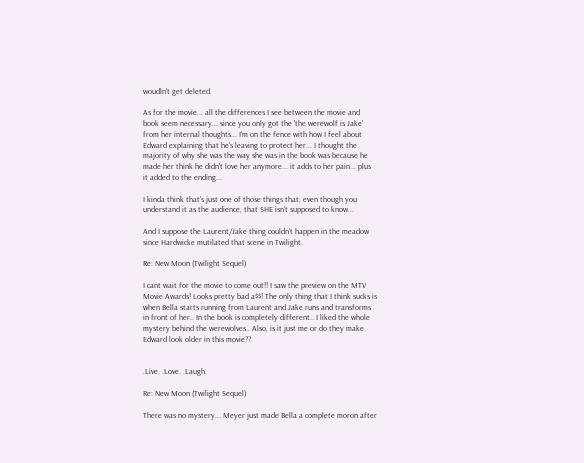woudln't get deleted.

As for the movie... all the differences I see between the movie and book seem necessary... since you only got the 'the werewolf is Jake' from her internal thoughts... I'm on the fence with how I feel about Edward explaining that he's leaving to protect her... I thought the majority of why she was the way she was in the book was because he made her think he didn't love her anymore... it adds to her pain... plus it added to the ending...

I kinda think that's just one of those things that, even though you understand it as the audience, that SHE isn't supposed to know...

And I suppose the Laurent/Jake thing couldn't happen in the meadow since Hardwicke mutilated that scene in Twilight.

Re: New Moon (Twilight Sequel)

I cant wait for the movie to come out!! I saw the preview on the MTV Movie Awards! Looks pretty bad a$$! The only thing that I think sucks is when Bella starts running from Laurent and Jake runs and transforms in front of her.. In the book is completely different.. I liked the whole mystery behind the werewolves.. Also, is it just me or do they make Edward look older in this movie??


.Live. .Love. .Laugh.

Re: New Moon (Twilight Sequel)

There was no mystery... Meyer just made Bella a complete moron after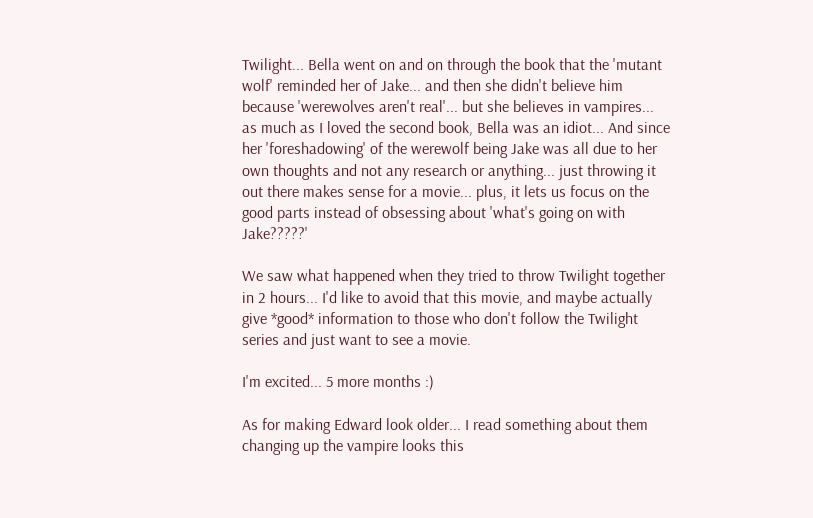Twilight... Bella went on and on through the book that the 'mutant wolf' reminded her of Jake... and then she didn't believe him because 'werewolves aren't real'... but she believes in vampires... as much as I loved the second book, Bella was an idiot... And since her 'foreshadowing' of the werewolf being Jake was all due to her own thoughts and not any research or anything... just throwing it out there makes sense for a movie... plus, it lets us focus on the good parts instead of obsessing about 'what's going on with Jake?????'

We saw what happened when they tried to throw Twilight together in 2 hours... I'd like to avoid that this movie, and maybe actually give *good* information to those who don't follow the Twilight series and just want to see a movie.

I'm excited... 5 more months :)

As for making Edward look older... I read something about them changing up the vampire looks this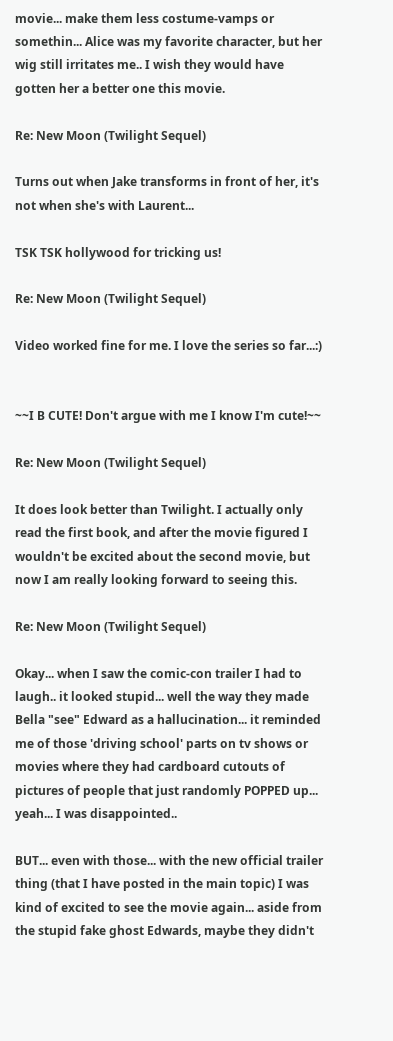movie... make them less costume-vamps or somethin... Alice was my favorite character, but her wig still irritates me.. I wish they would have gotten her a better one this movie.

Re: New Moon (Twilight Sequel)

Turns out when Jake transforms in front of her, it's not when she's with Laurent...

TSK TSK hollywood for tricking us!

Re: New Moon (Twilight Sequel)

Video worked fine for me. I love the series so far...:)


~~I B CUTE! Don't argue with me I know I'm cute!~~

Re: New Moon (Twilight Sequel)

It does look better than Twilight. I actually only read the first book, and after the movie figured I wouldn't be excited about the second movie, but now I am really looking forward to seeing this.

Re: New Moon (Twilight Sequel)

Okay... when I saw the comic-con trailer I had to laugh.. it looked stupid... well the way they made Bella "see" Edward as a hallucination... it reminded me of those 'driving school' parts on tv shows or movies where they had cardboard cutouts of pictures of people that just randomly POPPED up... yeah... I was disappointed..

BUT... even with those... with the new official trailer thing (that I have posted in the main topic) I was kind of excited to see the movie again... aside from the stupid fake ghost Edwards, maybe they didn't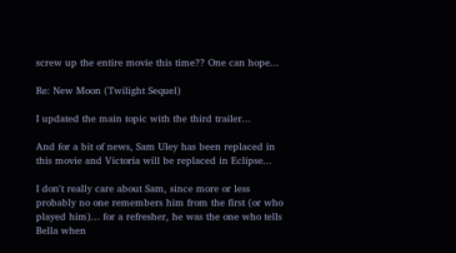screw up the entire movie this time?? One can hope...

Re: New Moon (Twilight Sequel)

I updated the main topic with the third trailer...

And for a bit of news, Sam Uley has been replaced in this movie and Victoria will be replaced in Eclipse...

I don't really care about Sam, since more or less probably no one remembers him from the first (or who played him)... for a refresher, he was the one who tells Bella when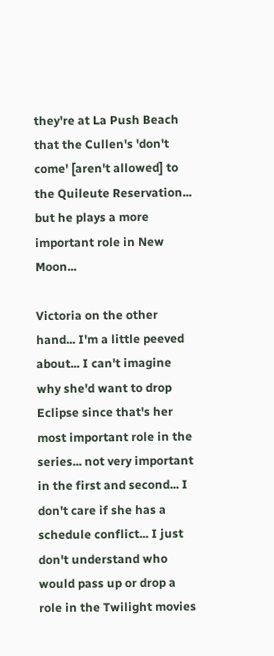they're at La Push Beach that the Cullen's 'don't come' [aren't allowed] to the Quileute Reservation... but he plays a more important role in New Moon...

Victoria on the other hand... I'm a little peeved about... I can't imagine why she'd want to drop Eclipse since that's her most important role in the series... not very important in the first and second... I don't care if she has a schedule conflict... I just don't understand who would pass up or drop a role in the Twilight movies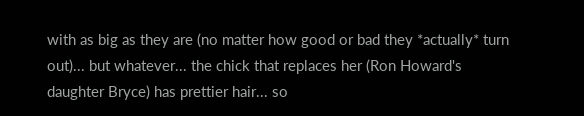with as big as they are (no matter how good or bad they *actually* turn out)... but whatever... the chick that replaces her (Ron Howard's daughter Bryce) has prettier hair... so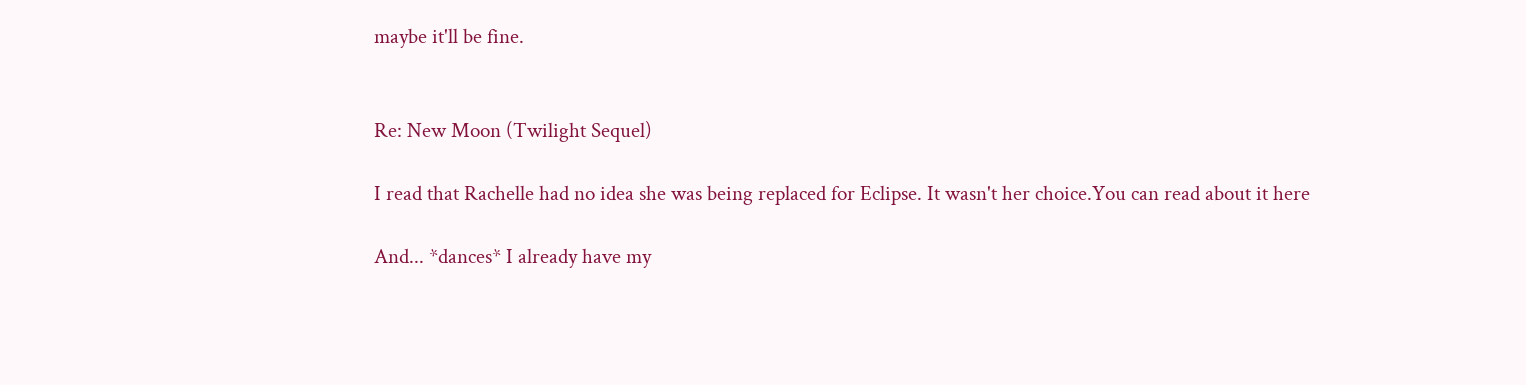maybe it'll be fine.


Re: New Moon (Twilight Sequel)

I read that Rachelle had no idea she was being replaced for Eclipse. It wasn't her choice.You can read about it here

And... *dances* I already have my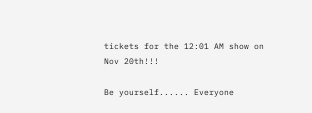tickets for the 12:01 AM show on Nov 20th!!!

Be yourself...... Everyone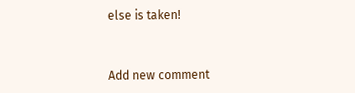else is taken!


Add new comment